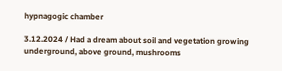hypnagogic chamber

3.12.2024 / Had a dream about soil and vegetation growing underground, above ground, mushrooms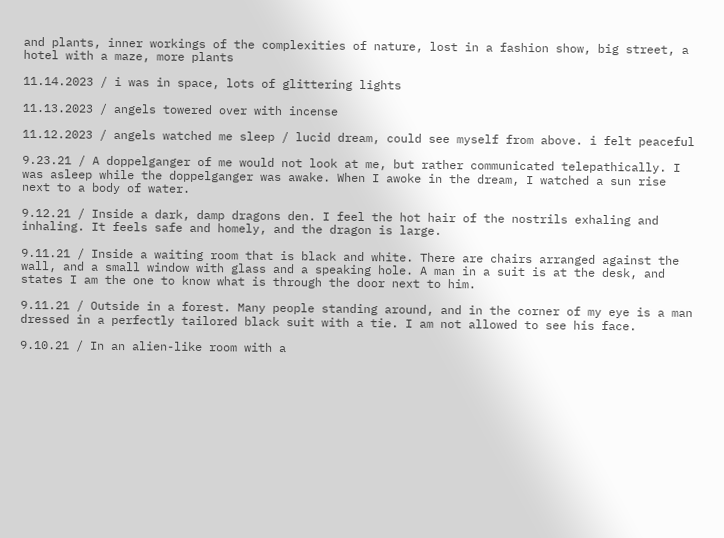and plants, inner workings of the complexities of nature, lost in a fashion show, big street, a hotel with a maze, more plants

11.14.2023 / i was in space, lots of glittering lights

11.13.2023 / angels towered over with incense

11.12.2023 / angels watched me sleep / lucid dream, could see myself from above. i felt peaceful

9.23.21 / A doppelganger of me would not look at me, but rather communicated telepathically. I was asleep while the doppelganger was awake. When I awoke in the dream, I watched a sun rise next to a body of water.

9.12.21 / Inside a dark, damp dragons den. I feel the hot hair of the nostrils exhaling and inhaling. It feels safe and homely, and the dragon is large.

9.11.21 / Inside a waiting room that is black and white. There are chairs arranged against the wall, and a small window with glass and a speaking hole. A man in a suit is at the desk, and states I am the one to know what is through the door next to him.

9.11.21 / Outside in a forest. Many people standing around, and in the corner of my eye is a man dressed in a perfectly tailored black suit with a tie. I am not allowed to see his face.

9.10.21 / In an alien-like room with a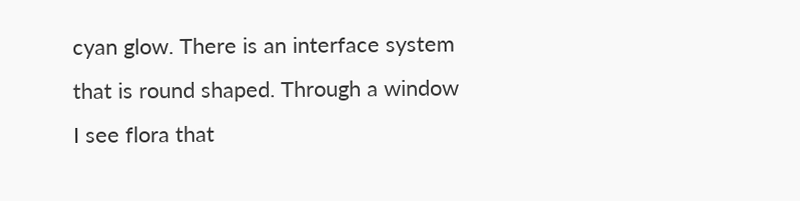cyan glow. There is an interface system that is round shaped. Through a window I see flora that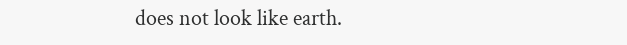does not look like earth.